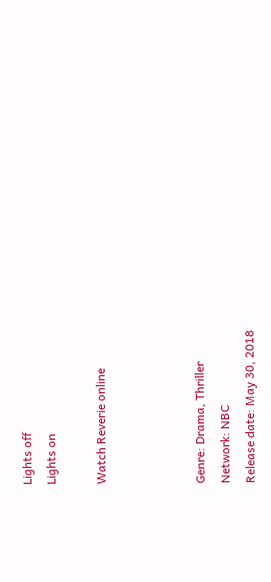Lights off
Lights on

Watch Reverie online



Genre: Drama, Thriller
Network: NBC
Release date: May 30, 2018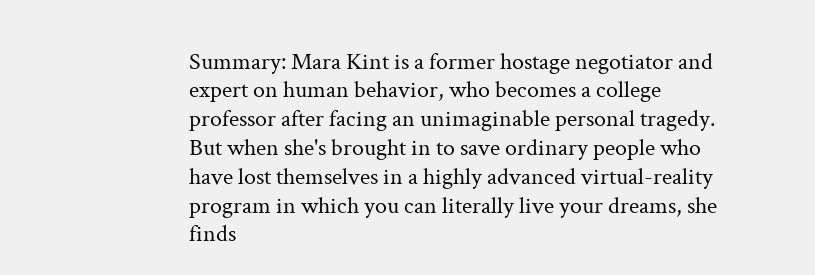Summary: Mara Kint is a former hostage negotiator and expert on human behavior, who becomes a college professor after facing an unimaginable personal tragedy. But when she's brought in to save ordinary people who have lost themselves in a highly advanced virtual-reality program in which you can literally live your dreams, she finds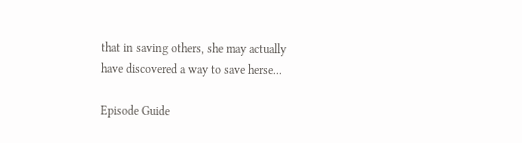that in saving others, she may actually have discovered a way to save herse...

Episode Guide